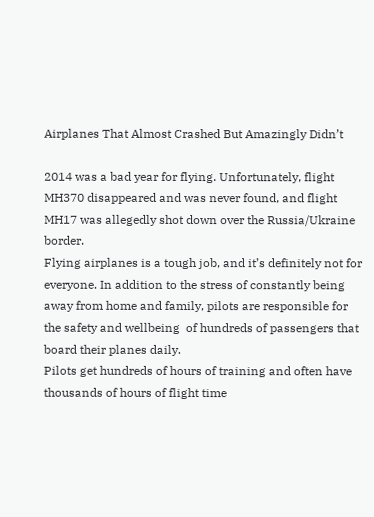Airplanes That Almost Crashed But Amazingly Didn’t

2014 was a bad year for flying. Unfortunately, flight MH370 disappeared and was never found, and flight MH17 was allegedly shot down over the Russia/Ukraine border.
Flying airplanes is a tough job, and it’s definitely not for everyone. In addition to the stress of constantly being away from home and family, pilots are responsible for the safety and wellbeing  of hundreds of passengers that board their planes daily.
Pilots get hundreds of hours of training and often have thousands of hours of flight time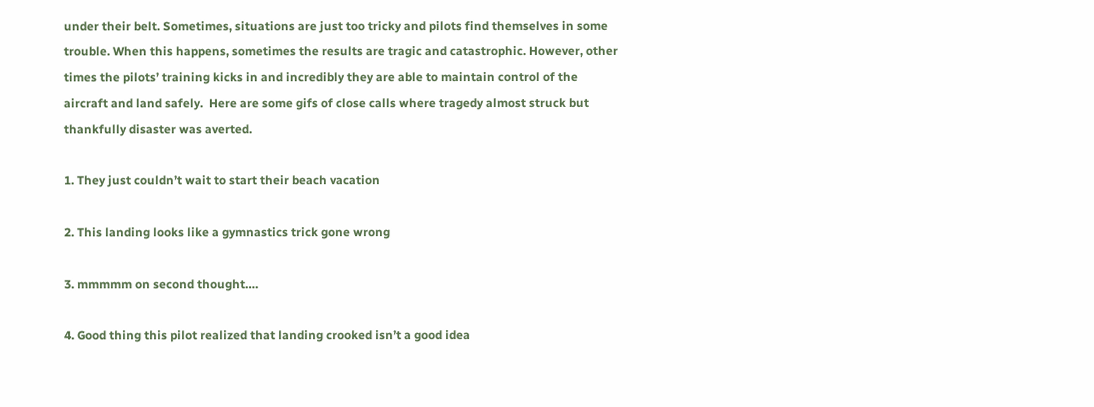under their belt. Sometimes, situations are just too tricky and pilots find themselves in some trouble. When this happens, sometimes the results are tragic and catastrophic. However, other times the pilots’ training kicks in and incredibly they are able to maintain control of the aircraft and land safely.  Here are some gifs of close calls where tragedy almost struck but thankfully disaster was averted.

1. They just couldn’t wait to start their beach vacation

2. This landing looks like a gymnastics trick gone wrong

3. mmmmm on second thought….

4. Good thing this pilot realized that landing crooked isn’t a good idea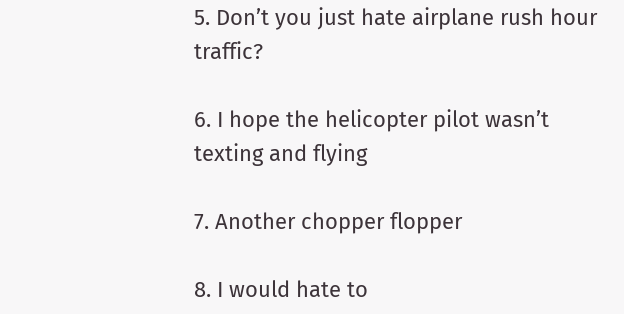5. Don’t you just hate airplane rush hour traffic?

6. I hope the helicopter pilot wasn’t texting and flying

7. Another chopper flopper

8. I would hate to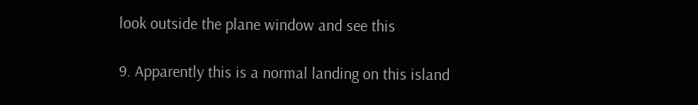look outside the plane window and see this

9. Apparently this is a normal landing on this island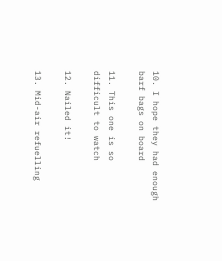10. I hope they had enough barf bags on board

11. This one is so difficult to watch

12. Nailed it!

13. Mid-air refuelling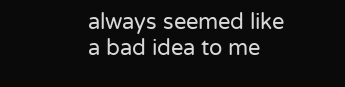always seemed like a bad idea to me